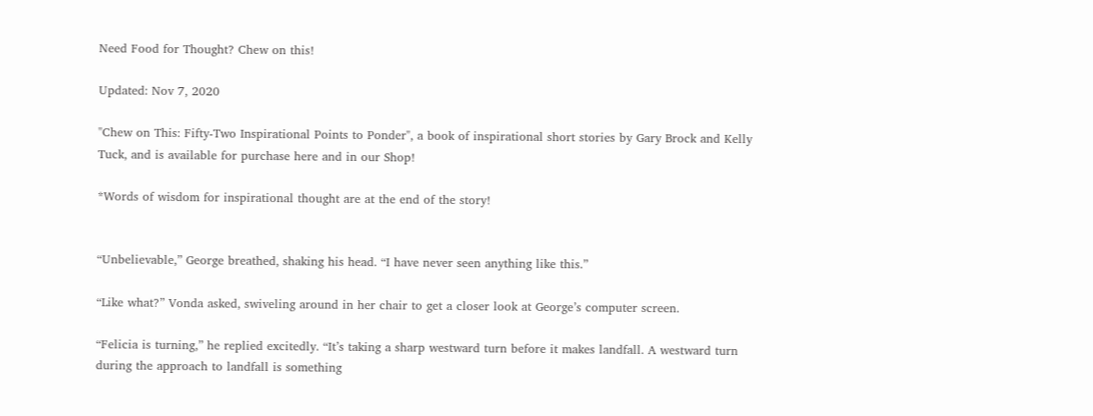Need Food for Thought? Chew on this!

Updated: Nov 7, 2020

"Chew on This: Fifty-Two Inspirational Points to Ponder", a book of inspirational short stories by Gary Brock and Kelly Tuck, and is available for purchase here and in our Shop!

*Words of wisdom for inspirational thought are at the end of the story!


“Unbelievable,” George breathed, shaking his head. “I have never seen anything like this.”

“Like what?” Vonda asked, swiveling around in her chair to get a closer look at George’s computer screen.

“Felicia is turning,” he replied excitedly. “It’s taking a sharp westward turn before it makes landfall. A westward turn during the approach to landfall is something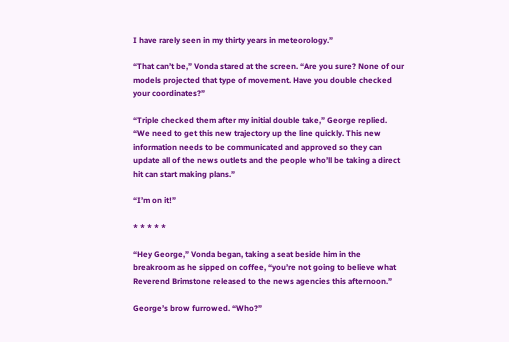I have rarely seen in my thirty years in meteorology.”

“That can’t be,” Vonda stared at the screen. “Are you sure? None of our models projected that type of movement. Have you double checked your coordinates?”

“Triple checked them after my initial double take,” George replied. “We need to get this new trajectory up the line quickly. This new information needs to be communicated and approved so they can update all of the news outlets and the people who’ll be taking a direct hit can start making plans.”

“I’m on it!”

* * * * *

“Hey George,” Vonda began, taking a seat beside him in the breakroom as he sipped on coffee, “you’re not going to believe what Reverend Brimstone released to the news agencies this afternoon.”

George’s brow furrowed. “Who?”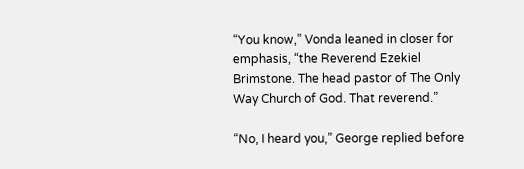“You know,” Vonda leaned in closer for emphasis, “the Reverend Ezekiel Brimstone. The head pastor of The Only Way Church of God. That reverend.”

“No, I heard you,” George replied before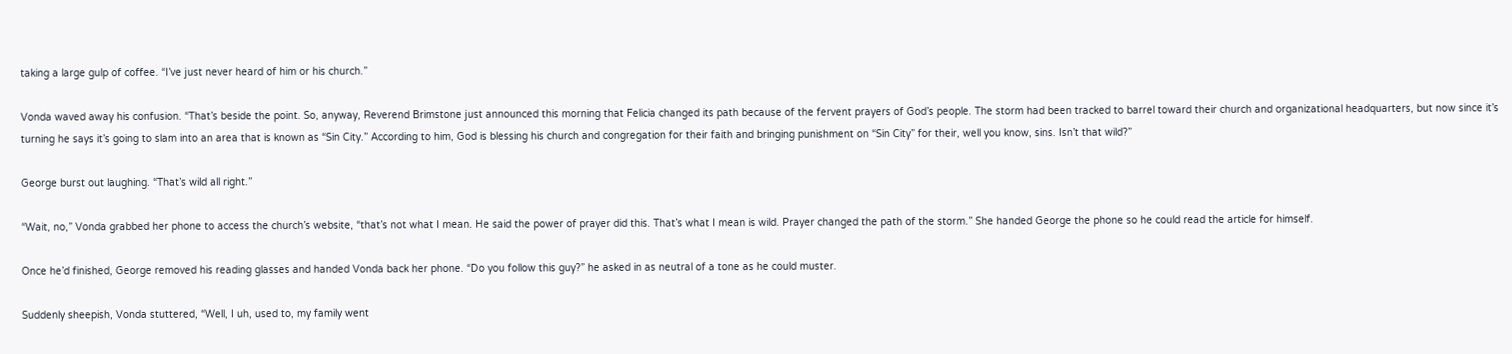taking a large gulp of coffee. “I’ve just never heard of him or his church.”

Vonda waved away his confusion. “That’s beside the point. So, anyway, Reverend Brimstone just announced this morning that Felicia changed its path because of the fervent prayers of God’s people. The storm had been tracked to barrel toward their church and organizational headquarters, but now since it’s turning he says it’s going to slam into an area that is known as “Sin City.” According to him, God is blessing his church and congregation for their faith and bringing punishment on “Sin City” for their, well you know, sins. Isn’t that wild?”

George burst out laughing. “That’s wild all right.”

“Wait, no,” Vonda grabbed her phone to access the church’s website, “that’s not what I mean. He said the power of prayer did this. That’s what I mean is wild. Prayer changed the path of the storm.” She handed George the phone so he could read the article for himself.

Once he’d finished, George removed his reading glasses and handed Vonda back her phone. “Do you follow this guy?” he asked in as neutral of a tone as he could muster.

Suddenly sheepish, Vonda stuttered, “Well, I uh, used to, my family went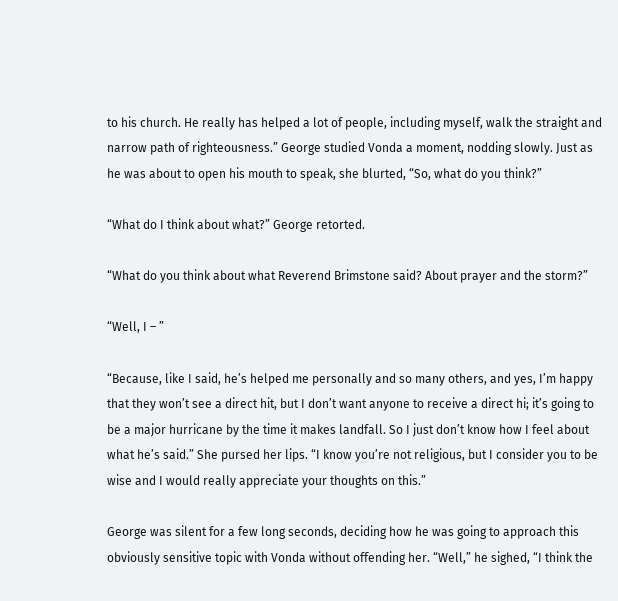to his church. He really has helped a lot of people, including myself, walk the straight and narrow path of righteousness.” George studied Vonda a moment, nodding slowly. Just as he was about to open his mouth to speak, she blurted, “So, what do you think?”

“What do I think about what?” George retorted.

“What do you think about what Reverend Brimstone said? About prayer and the storm?”

“Well, I – ”

“Because, like I said, he’s helped me personally and so many others, and yes, I’m happy that they won’t see a direct hit, but I don’t want anyone to receive a direct hi; it’s going to be a major hurricane by the time it makes landfall. So I just don’t know how I feel about what he’s said.” She pursed her lips. “I know you’re not religious, but I consider you to be wise and I would really appreciate your thoughts on this.”

George was silent for a few long seconds, deciding how he was going to approach this obviously sensitive topic with Vonda without offending her. “Well,” he sighed, “I think the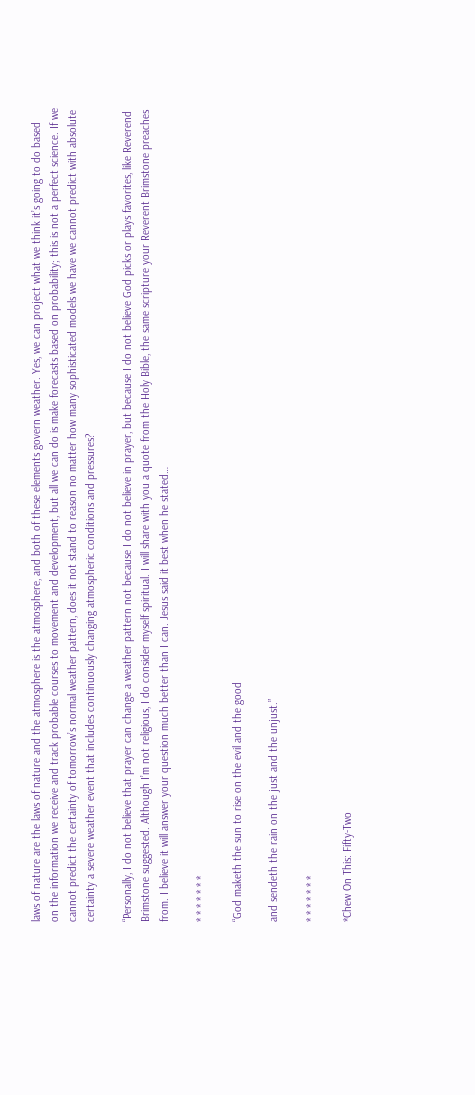laws of nature are the laws of nature and the atmosphere is the atmosphere, and both of these elements govern weather. Yes, we can project what we think it’s going to do based on the information we receive and track probable courses to movement and development, but all we can do is make forecasts based on probability; this is not a perfect science. If we cannot predict the certainty of tomorrow’s normal weather pattern, does it not stand to reason no matter how many sophisticated models we have we cannot predict with absolute certainty a severe weather event that includes continuously changing atmospheric conditions and pressures?

“Personally, I do not believe that prayer can change a weather pattern not because I do not believe in prayer, but because I do not believe God picks or plays favorites, like Reverend Brimstone suggested. Although I’m not religious, I do consider myself spiritual. I will share with you a quote from the Holy Bible, the same scripture your Reverent Brimstone preaches from. I believe it will answer your question much better than I can. Jesus said it best when he stated…

* * * * * * *

“God maketh the sun to rise on the evil and the good

and sendeth the rain on the just and the unjust.”

* * * * * * *

*Chew On This: Fifty-Two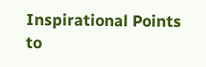Inspirational Points to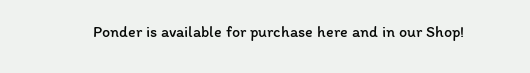Ponder is available for purchase here and in our Shop!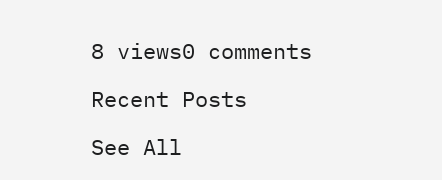8 views0 comments

Recent Posts

See All